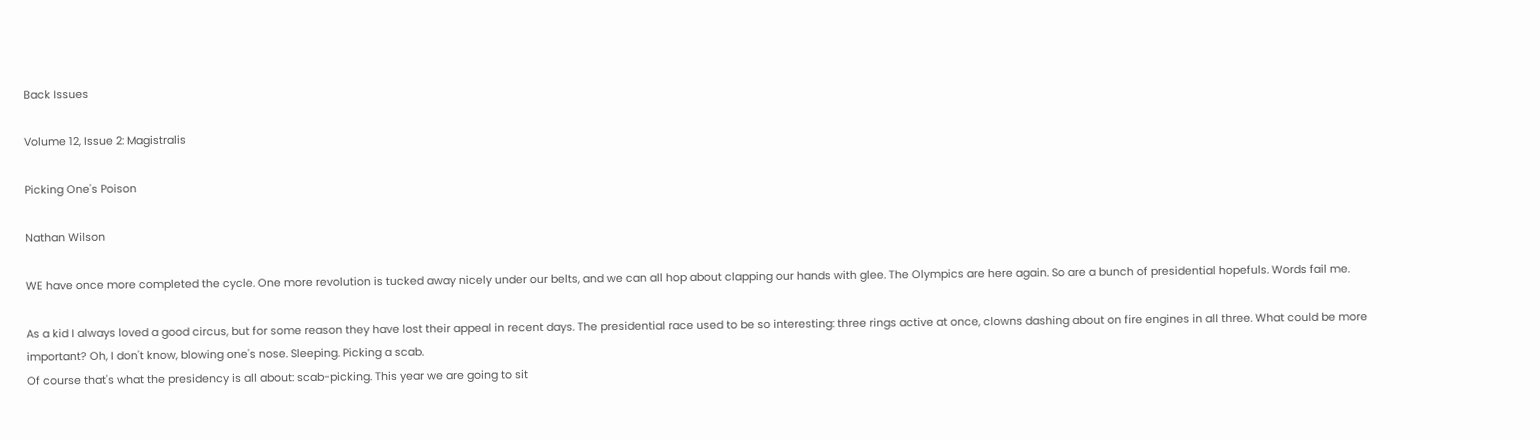Back Issues

Volume 12, Issue 2: Magistralis

Picking One's Poison

Nathan Wilson

WE have once more completed the cycle. One more revolution is tucked away nicely under our belts, and we can all hop about clapping our hands with glee. The Olympics are here again. So are a bunch of presidential hopefuls. Words fail me.

As a kid I always loved a good circus, but for some reason they have lost their appeal in recent days. The presidential race used to be so interesting: three rings active at once, clowns dashing about on fire engines in all three. What could be more important? Oh, I don't know, blowing one's nose. Sleeping. Picking a scab.
Of course that's what the presidency is all about: scab-picking. This year we are going to sit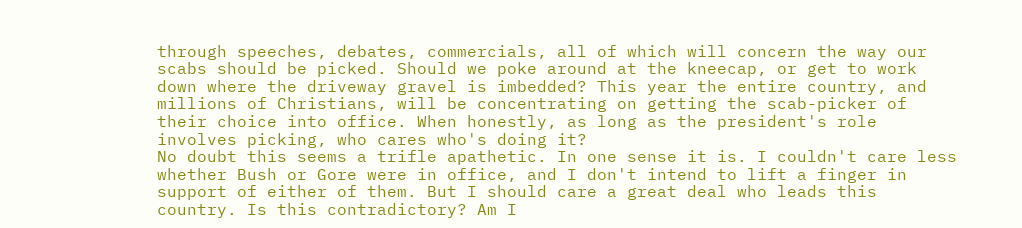through speeches, debates, commercials, all of which will concern the way our scabs should be picked. Should we poke around at the kneecap, or get to work down where the driveway gravel is imbedded? This year the entire country, and millions of Christians, will be concentrating on getting the scab-picker of their choice into office. When honestly, as long as the president's role involves picking, who cares who's doing it?
No doubt this seems a trifle apathetic. In one sense it is. I couldn't care less whether Bush or Gore were in office, and I don't intend to lift a finger in support of either of them. But I should care a great deal who leads this country. Is this contradictory? Am I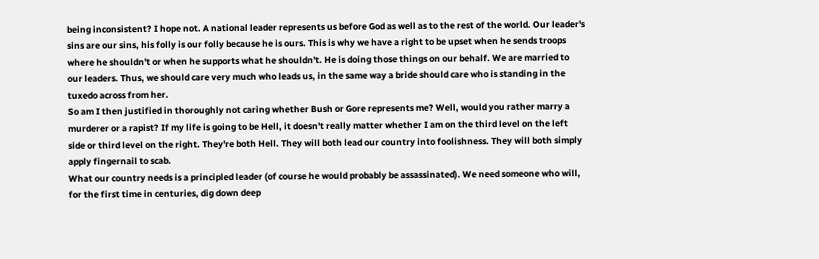being inconsistent? I hope not. A national leader represents us before God as well as to the rest of the world. Our leader's sins are our sins, his folly is our folly because he is ours. This is why we have a right to be upset when he sends troops where he shouldn't or when he supports what he shouldn't. He is doing those things on our behalf. We are married to our leaders. Thus, we should care very much who leads us, in the same way a bride should care who is standing in the tuxedo across from her.
So am I then justified in thoroughly not caring whether Bush or Gore represents me? Well, would you rather marry a murderer or a rapist? If my life is going to be Hell, it doesn't really matter whether I am on the third level on the left side or third level on the right. They're both Hell. They will both lead our country into foolishness. They will both simply apply fingernail to scab.
What our country needs is a principled leader (of course he would probably be assassinated). We need someone who will, for the first time in centuries, dig down deep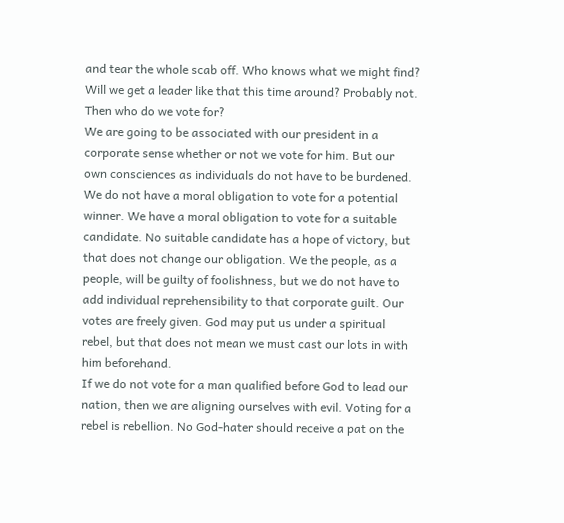and tear the whole scab off. Who knows what we might find? Will we get a leader like that this time around? Probably not. Then who do we vote for?
We are going to be associated with our president in a corporate sense whether or not we vote for him. But our own consciences as individuals do not have to be burdened. We do not have a moral obligation to vote for a potential winner. We have a moral obligation to vote for a suitable candidate. No suitable candidate has a hope of victory, but that does not change our obligation. We the people, as a people, will be guilty of foolishness, but we do not have to add individual reprehensibility to that corporate guilt. Our votes are freely given. God may put us under a spiritual rebel, but that does not mean we must cast our lots in with him beforehand.
If we do not vote for a man qualified before God to lead our nation, then we are aligning ourselves with evil. Voting for a rebel is rebellion. No God-hater should receive a pat on the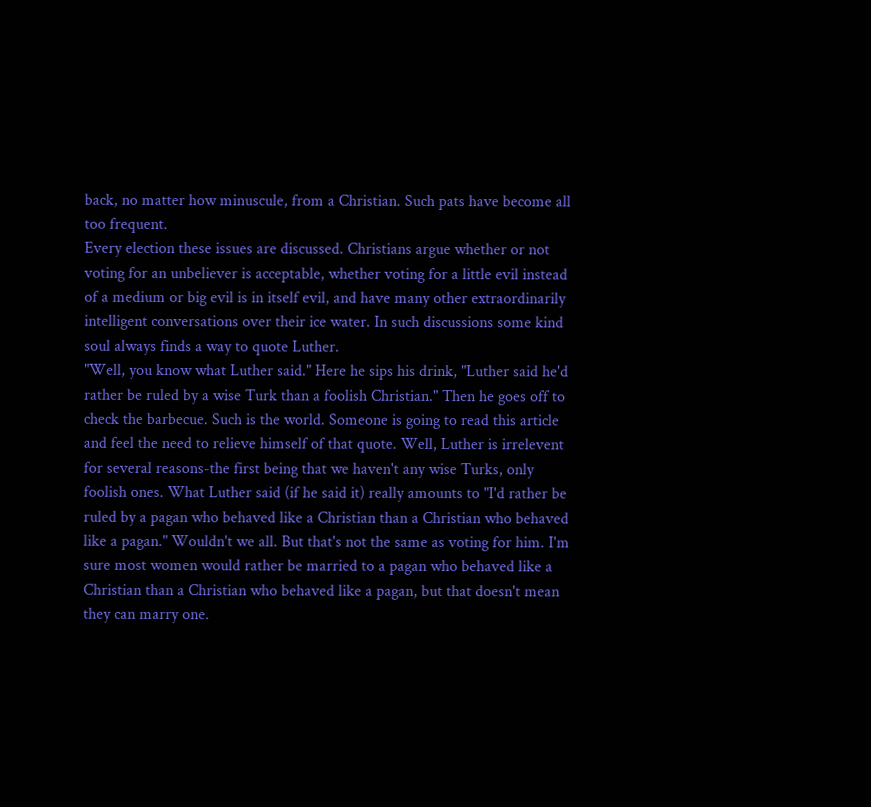back, no matter how minuscule, from a Christian. Such pats have become all too frequent.
Every election these issues are discussed. Christians argue whether or not voting for an unbeliever is acceptable, whether voting for a little evil instead of a medium or big evil is in itself evil, and have many other extraordinarily intelligent conversations over their ice water. In such discussions some kind soul always finds a way to quote Luther.
"Well, you know what Luther said." Here he sips his drink, "Luther said he'd rather be ruled by a wise Turk than a foolish Christian." Then he goes off to check the barbecue. Such is the world. Someone is going to read this article and feel the need to relieve himself of that quote. Well, Luther is irrelevent for several reasons-the first being that we haven't any wise Turks, only foolish ones. What Luther said (if he said it) really amounts to "I'd rather be ruled by a pagan who behaved like a Christian than a Christian who behaved like a pagan." Wouldn't we all. But that's not the same as voting for him. I'm sure most women would rather be married to a pagan who behaved like a Christian than a Christian who behaved like a pagan, but that doesn't mean they can marry one.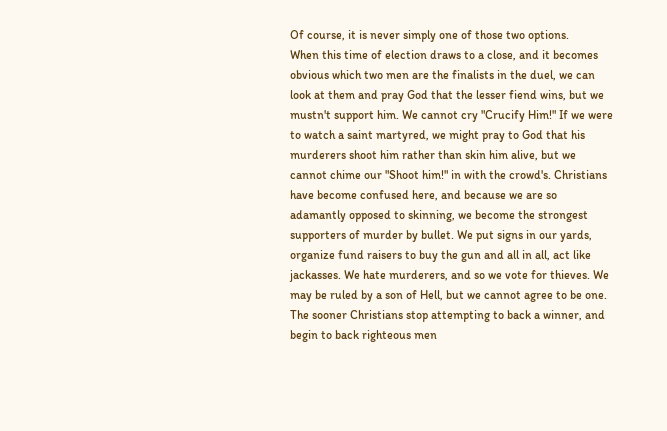Of course, it is never simply one of those two options.
When this time of election draws to a close, and it becomes obvious which two men are the finalists in the duel, we can look at them and pray God that the lesser fiend wins, but we mustn't support him. We cannot cry "Crucify Him!" If we were to watch a saint martyred, we might pray to God that his murderers shoot him rather than skin him alive, but we cannot chime our "Shoot him!" in with the crowd's. Christians have become confused here, and because we are so adamantly opposed to skinning, we become the strongest supporters of murder by bullet. We put signs in our yards, organize fund raisers to buy the gun and all in all, act like jackasses. We hate murderers, and so we vote for thieves. We may be ruled by a son of Hell, but we cannot agree to be one.
The sooner Christians stop attempting to back a winner, and begin to back righteous men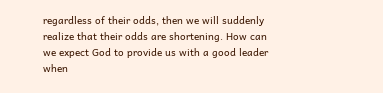regardless of their odds, then we will suddenly realize that their odds are shortening. How can we expect God to provide us with a good leader when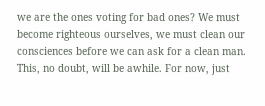we are the ones voting for bad ones? We must become righteous ourselves, we must clean our consciences before we can ask for a clean man.
This, no doubt, will be awhile. For now, just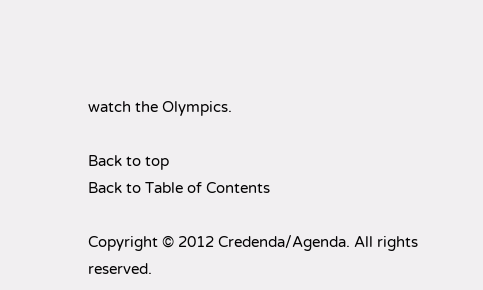watch the Olympics.

Back to top
Back to Table of Contents

Copyright © 2012 Credenda/Agenda. All rights reserved.